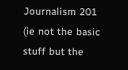Journalism 201 (ie not the basic stuff but the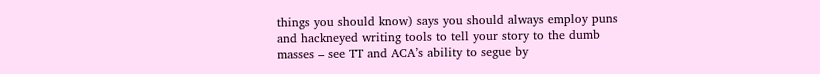things you should know) says you should always employ puns and hackneyed writing tools to tell your story to the dumb masses – see TT and ACA’s ability to segue by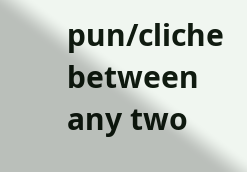pun/cliche between any two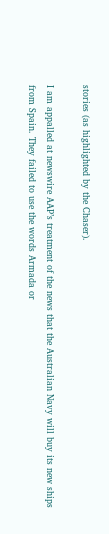stories (as highlighted by the Chaser).

I am appalled at newswire AAP’s treatment of the news that the Australian Navy will buy its new ships from Spain. They failed to use the words Armada or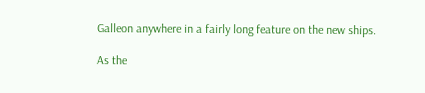Galleon anywhere in a fairly long feature on the new ships.

As the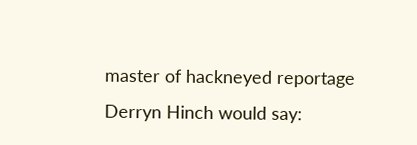master of hackneyed reportage Derryn Hinch would say: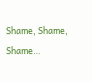Shame, Shame, Shame…